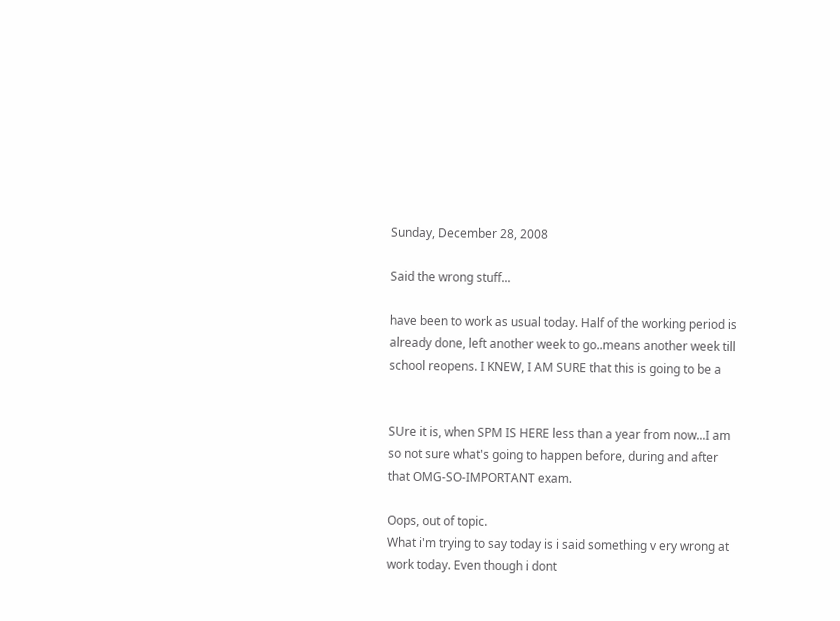Sunday, December 28, 2008

Said the wrong stuff...

have been to work as usual today. Half of the working period is already done, left another week to go..means another week till school reopens. I KNEW, I AM SURE that this is going to be a


SUre it is, when SPM IS HERE less than a year from now...I am so not sure what's going to happen before, during and after that OMG-SO-IMPORTANT exam.

Oops, out of topic.
What i'm trying to say today is i said something v ery wrong at work today. Even though i dont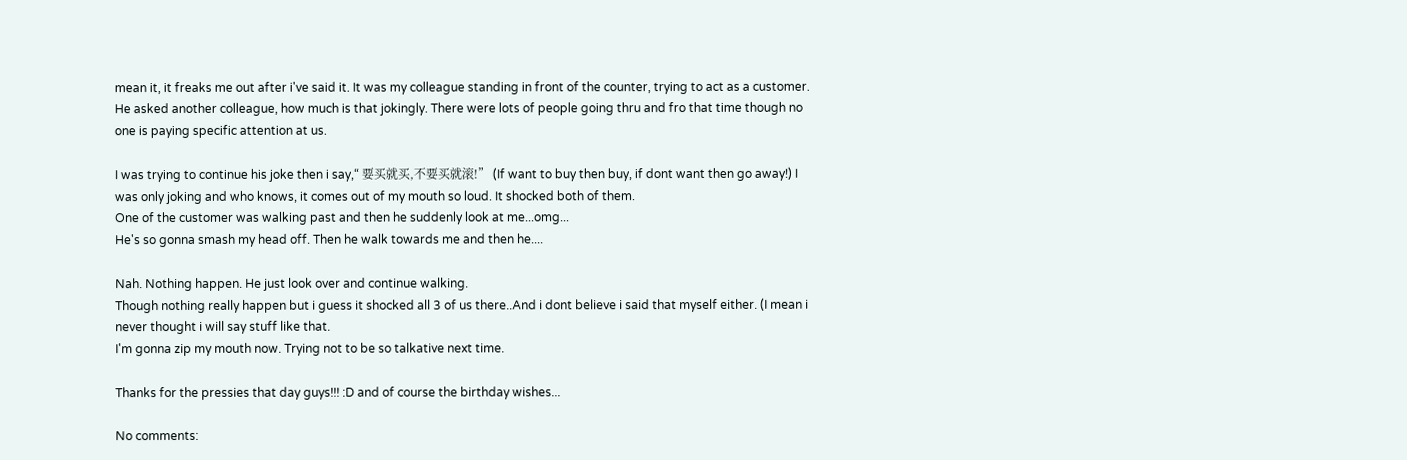mean it, it freaks me out after i've said it. It was my colleague standing in front of the counter, trying to act as a customer. He asked another colleague, how much is that jokingly. There were lots of people going thru and fro that time though no one is paying specific attention at us.

I was trying to continue his joke then i say,“ 要买就买,不要买就滚!” (If want to buy then buy, if dont want then go away!) I was only joking and who knows, it comes out of my mouth so loud. It shocked both of them.
One of the customer was walking past and then he suddenly look at me...omg...
He's so gonna smash my head off. Then he walk towards me and then he....

Nah. Nothing happen. He just look over and continue walking.
Though nothing really happen but i guess it shocked all 3 of us there..And i dont believe i said that myself either. (I mean i never thought i will say stuff like that.
I'm gonna zip my mouth now. Trying not to be so talkative next time.

Thanks for the pressies that day guys!!! :D and of course the birthday wishes...

No comments: